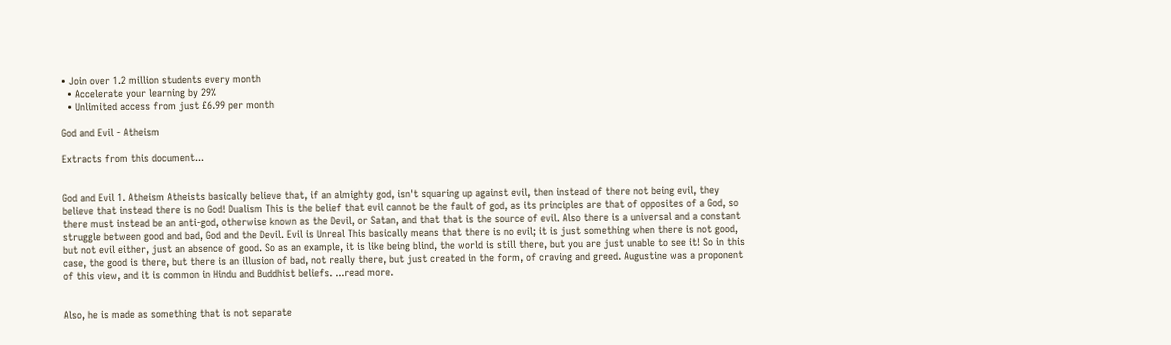• Join over 1.2 million students every month
  • Accelerate your learning by 29%
  • Unlimited access from just £6.99 per month

God and Evil - Atheism

Extracts from this document...


God and Evil 1. Atheism Atheists basically believe that, if an almighty god, isn't squaring up against evil, then instead of there not being evil, they believe that instead there is no God! Dualism This is the belief that evil cannot be the fault of god, as its principles are that of opposites of a God, so there must instead be an anti-god, otherwise known as the Devil, or Satan, and that that is the source of evil. Also there is a universal and a constant struggle between good and bad, God and the Devil. Evil is Unreal This basically means that there is no evil; it is just something when there is not good, but not evil either, just an absence of good. So as an example, it is like being blind, the world is still there, but you are just unable to see it! So in this case, the good is there, but there is an illusion of bad, not really there, but just created in the form, of craving and greed. Augustine was a proponent of this view, and it is common in Hindu and Buddhist beliefs. ...read more.


Also, he is made as something that is not separate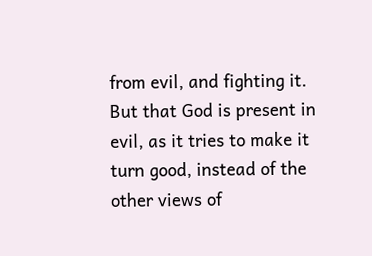from evil, and fighting it. But that God is present in evil, as it tries to make it turn good, instead of the other views of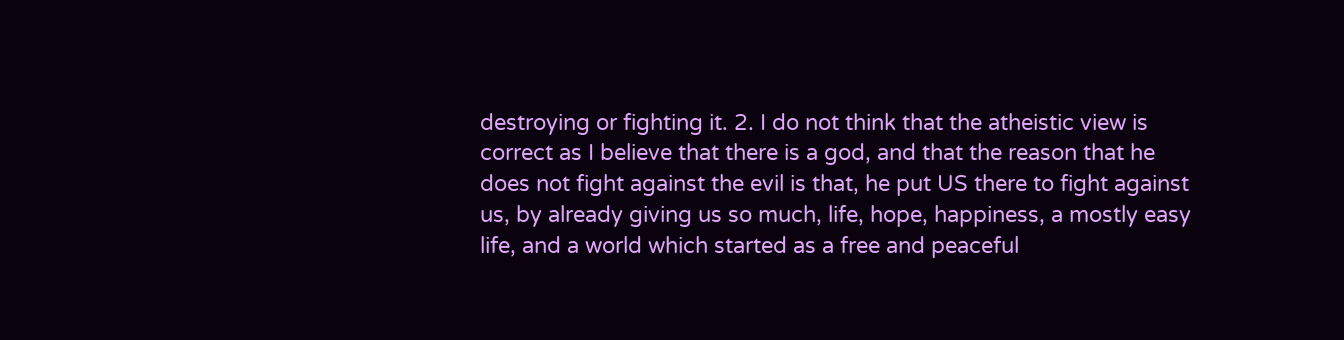destroying or fighting it. 2. I do not think that the atheistic view is correct as I believe that there is a god, and that the reason that he does not fight against the evil is that, he put US there to fight against us, by already giving us so much, life, hope, happiness, a mostly easy life, and a world which started as a free and peaceful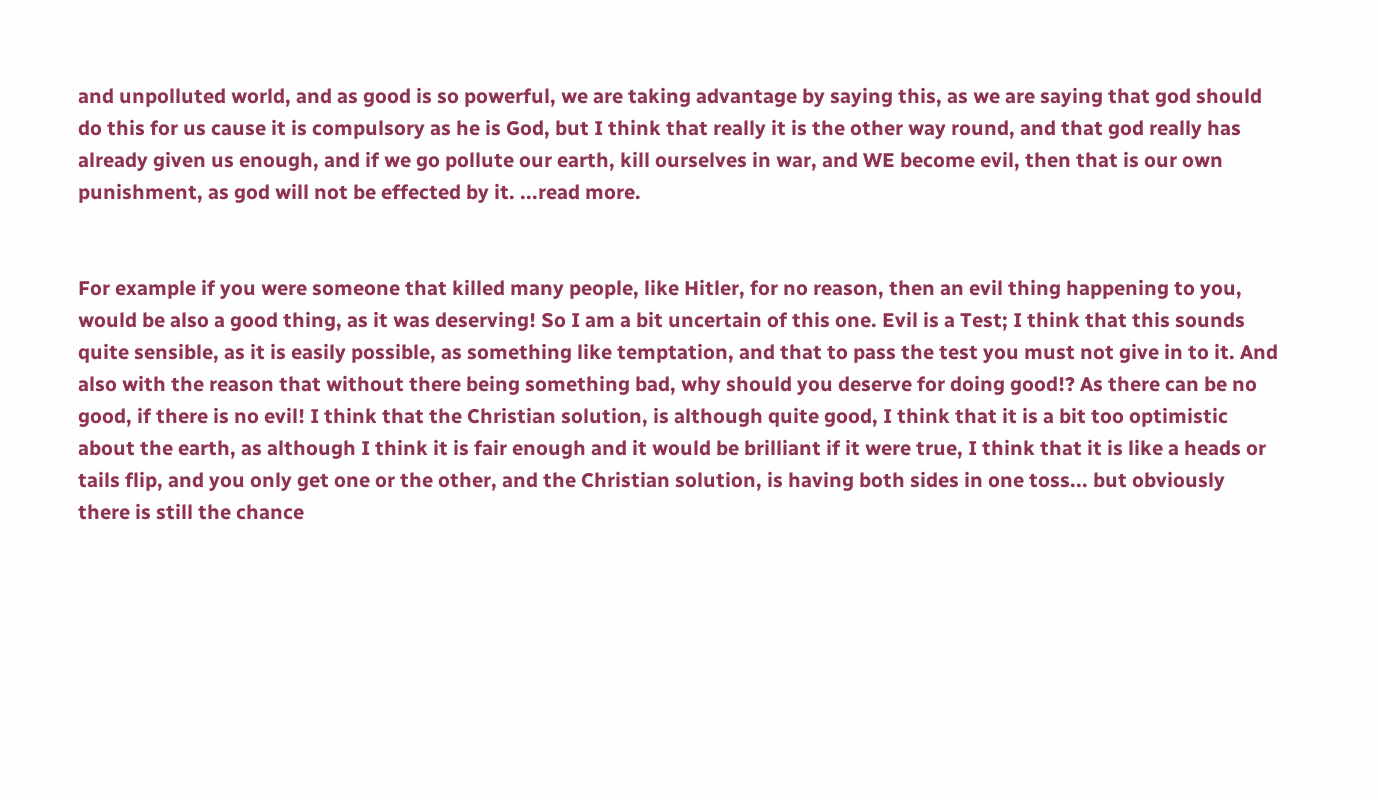and unpolluted world, and as good is so powerful, we are taking advantage by saying this, as we are saying that god should do this for us cause it is compulsory as he is God, but I think that really it is the other way round, and that god really has already given us enough, and if we go pollute our earth, kill ourselves in war, and WE become evil, then that is our own punishment, as god will not be effected by it. ...read more.


For example if you were someone that killed many people, like Hitler, for no reason, then an evil thing happening to you, would be also a good thing, as it was deserving! So I am a bit uncertain of this one. Evil is a Test; I think that this sounds quite sensible, as it is easily possible, as something like temptation, and that to pass the test you must not give in to it. And also with the reason that without there being something bad, why should you deserve for doing good!? As there can be no good, if there is no evil! I think that the Christian solution, is although quite good, I think that it is a bit too optimistic about the earth, as although I think it is fair enough and it would be brilliant if it were true, I think that it is like a heads or tails flip, and you only get one or the other, and the Christian solution, is having both sides in one toss... but obviously there is still the chance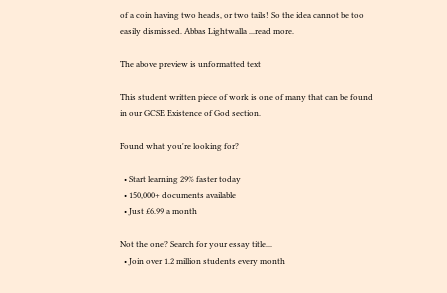of a coin having two heads, or two tails! So the idea cannot be too easily dismissed. Abbas Lightwalla ...read more.

The above preview is unformatted text

This student written piece of work is one of many that can be found in our GCSE Existence of God section.

Found what you're looking for?

  • Start learning 29% faster today
  • 150,000+ documents available
  • Just £6.99 a month

Not the one? Search for your essay title...
  • Join over 1.2 million students every month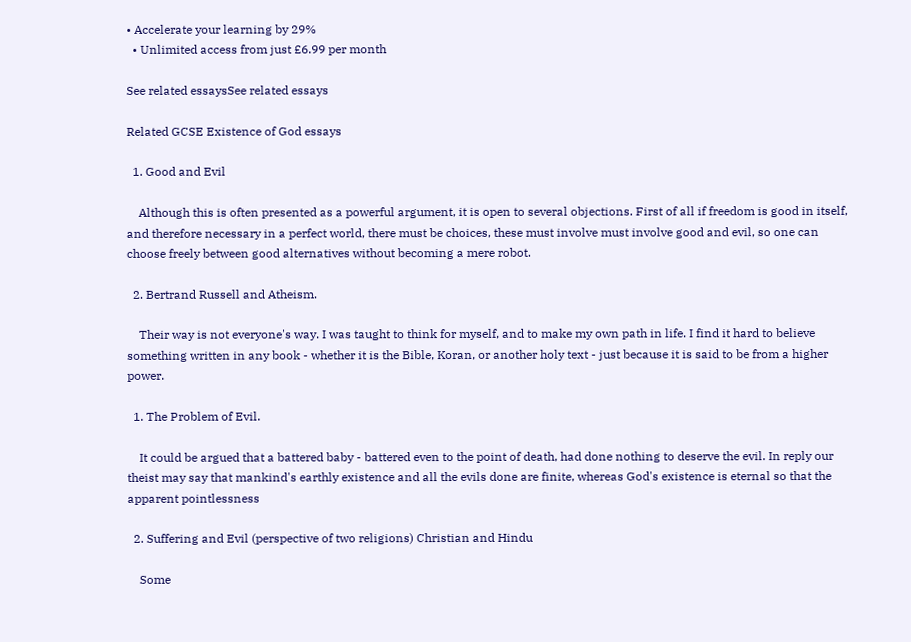• Accelerate your learning by 29%
  • Unlimited access from just £6.99 per month

See related essaysSee related essays

Related GCSE Existence of God essays

  1. Good and Evil

    Although this is often presented as a powerful argument, it is open to several objections. First of all if freedom is good in itself, and therefore necessary in a perfect world, there must be choices, these must involve must involve good and evil, so one can choose freely between good alternatives without becoming a mere robot.

  2. Bertrand Russell and Atheism.

    Their way is not everyone's way. I was taught to think for myself, and to make my own path in life. I find it hard to believe something written in any book - whether it is the Bible, Koran, or another holy text - just because it is said to be from a higher power.

  1. The Problem of Evil.

    It could be argued that a battered baby - battered even to the point of death, had done nothing to deserve the evil. In reply our theist may say that mankind's earthly existence and all the evils done are finite, whereas God's existence is eternal so that the apparent pointlessness

  2. Suffering and Evil (perspective of two religions) Christian and Hindu

    Some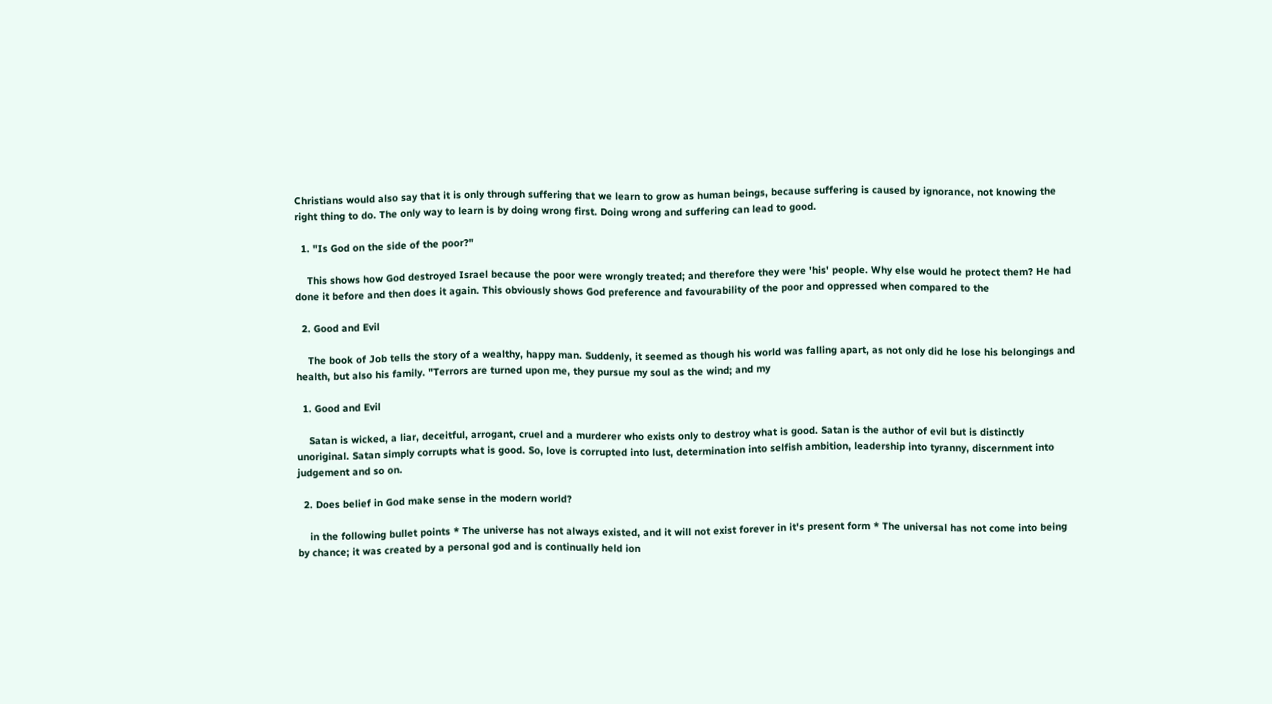Christians would also say that it is only through suffering that we learn to grow as human beings, because suffering is caused by ignorance, not knowing the right thing to do. The only way to learn is by doing wrong first. Doing wrong and suffering can lead to good.

  1. "Is God on the side of the poor?"

    This shows how God destroyed Israel because the poor were wrongly treated; and therefore they were 'his' people. Why else would he protect them? He had done it before and then does it again. This obviously shows God preference and favourability of the poor and oppressed when compared to the

  2. Good and Evil

    The book of Job tells the story of a wealthy, happy man. Suddenly, it seemed as though his world was falling apart, as not only did he lose his belongings and health, but also his family. "Terrors are turned upon me, they pursue my soul as the wind; and my

  1. Good and Evil

    Satan is wicked, a liar, deceitful, arrogant, cruel and a murderer who exists only to destroy what is good. Satan is the author of evil but is distinctly unoriginal. Satan simply corrupts what is good. So, love is corrupted into lust, determination into selfish ambition, leadership into tyranny, discernment into judgement and so on.

  2. Does belief in God make sense in the modern world?

    in the following bullet points * The universe has not always existed, and it will not exist forever in it's present form * The universal has not come into being by chance; it was created by a personal god and is continually held ion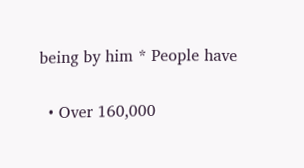being by him * People have

  • Over 160,000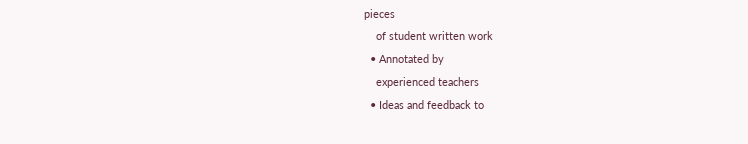pieces
    of student written work
  • Annotated by
    experienced teachers
  • Ideas and feedback to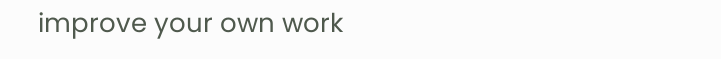improve your own work